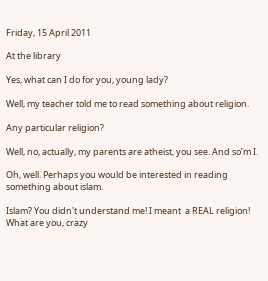Friday, 15 April 2011

At the library

Yes, what can I do for you, young lady?

Well, my teacher told me to read something about religion.

Any particular religion?

Well, no, actually, my parents are atheist, you see. And so’m I.

Oh, well. Perhaps you would be interested in reading something about islam.

Islam? You didn't understand me! I meant  a REAL religion! What are you, crazy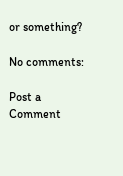or something?

No comments:

Post a Comment